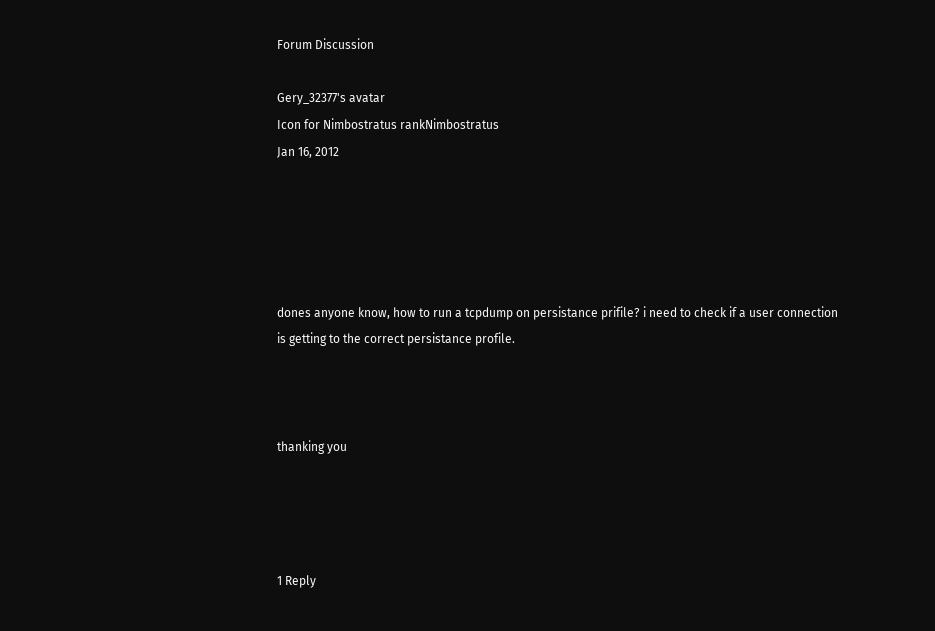Forum Discussion

Gery_32377's avatar
Icon for Nimbostratus rankNimbostratus
Jan 16, 2012





dones anyone know, how to run a tcpdump on persistance prifile? i need to check if a user connection is getting to the correct persistance profile.



thanking you




1 Reply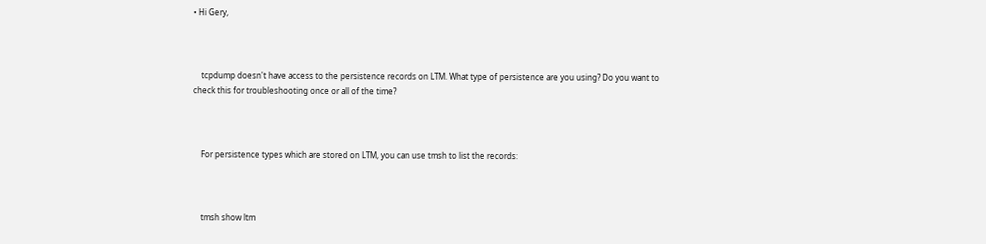• Hi Gery,



    tcpdump doesn't have access to the persistence records on LTM. What type of persistence are you using? Do you want to check this for troubleshooting once or all of the time?



    For persistence types which are stored on LTM, you can use tmsh to list the records:



    tmsh show ltm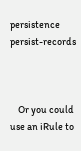persistence persist-records



    Or you could use an iRule to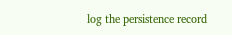log the persistence record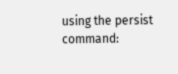using the persist command: